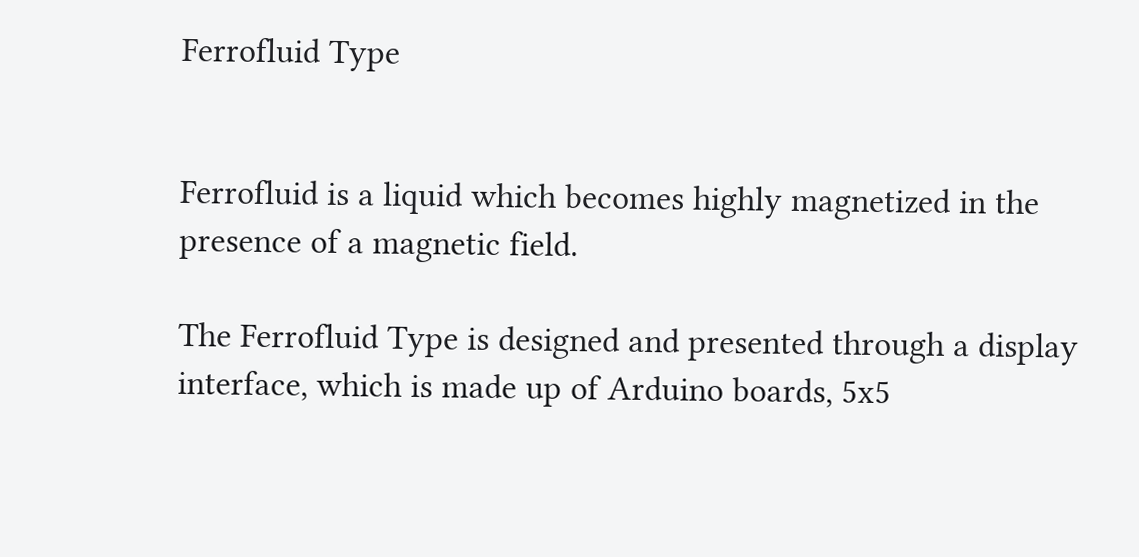Ferrofluid Type


Ferrofluid is a liquid which becomes highly magnetized in the presence of a magnetic field.

The Ferrofluid Type is designed and presented through a display interface, which is made up of Arduino boards, 5x5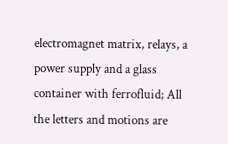electromagnet matrix, relays, a power supply and a glass container with ferrofluid; All the letters and motions are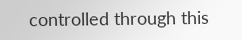controlled through this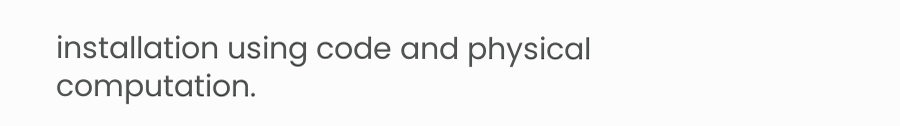installation using code and physical computation.